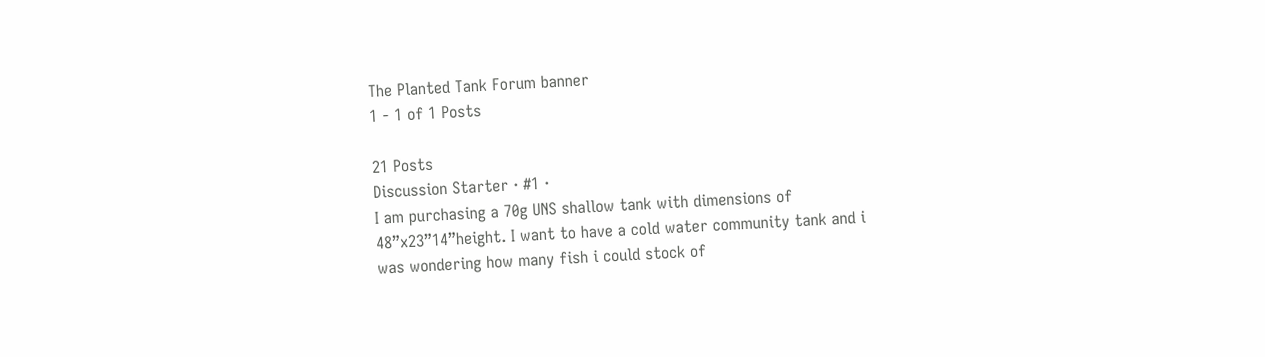The Planted Tank Forum banner
1 - 1 of 1 Posts

21 Posts
Discussion Starter · #1 ·
I am purchasing a 70g UNS shallow tank with dimensions of 48”x23”14”height. I want to have a cold water community tank and i was wondering how many fish i could stock of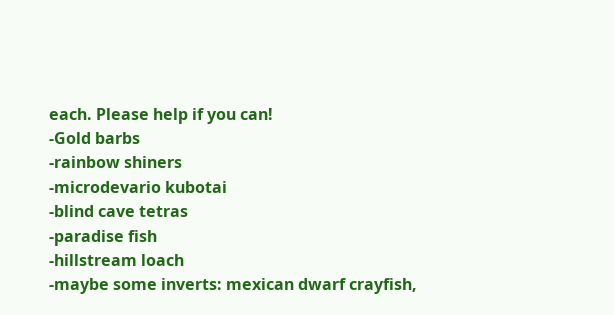each. Please help if you can!
-Gold barbs
-rainbow shiners
-microdevario kubotai
-blind cave tetras
-paradise fish
-hillstream loach
-maybe some inverts: mexican dwarf crayfish,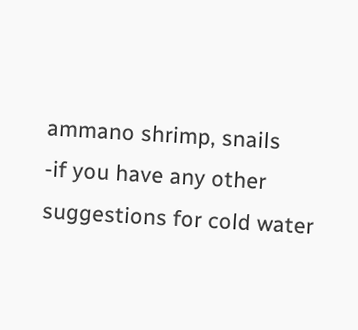ammano shrimp, snails
-if you have any other suggestions for cold water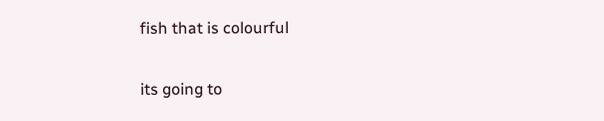fish that is colourful

its going to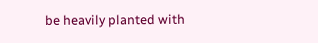be heavily planted with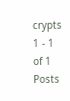crypts
1 - 1 of 1 Posts